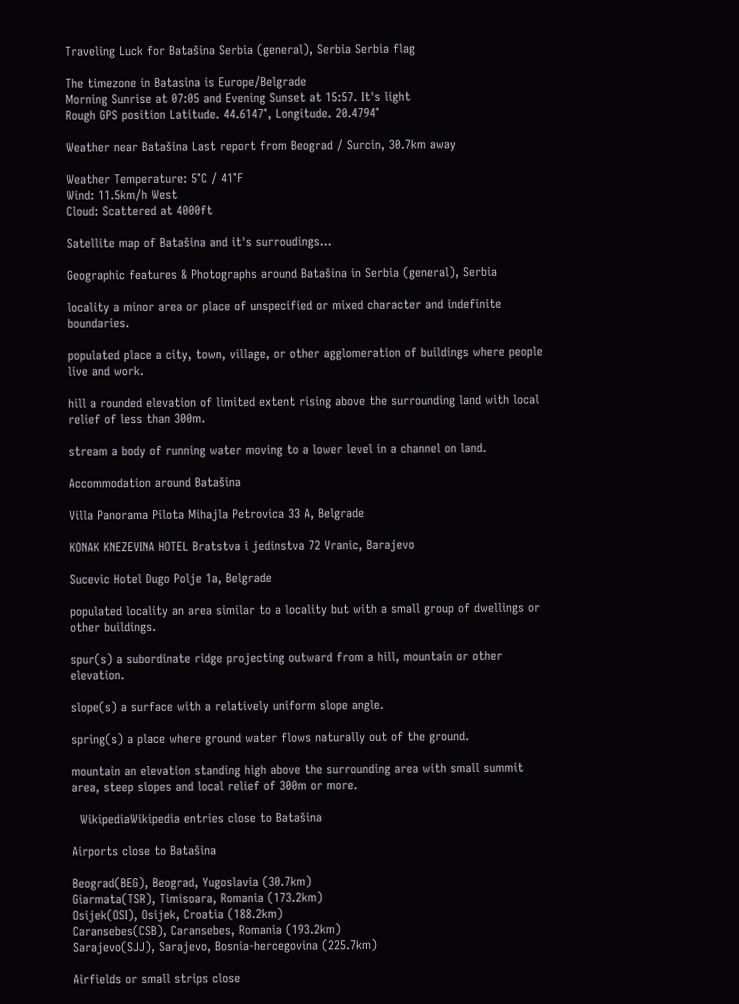Traveling Luck for Batašina Serbia (general), Serbia Serbia flag

The timezone in Batasina is Europe/Belgrade
Morning Sunrise at 07:05 and Evening Sunset at 15:57. It's light
Rough GPS position Latitude. 44.6147°, Longitude. 20.4794°

Weather near Batašina Last report from Beograd / Surcin, 30.7km away

Weather Temperature: 5°C / 41°F
Wind: 11.5km/h West
Cloud: Scattered at 4000ft

Satellite map of Batašina and it's surroudings...

Geographic features & Photographs around Batašina in Serbia (general), Serbia

locality a minor area or place of unspecified or mixed character and indefinite boundaries.

populated place a city, town, village, or other agglomeration of buildings where people live and work.

hill a rounded elevation of limited extent rising above the surrounding land with local relief of less than 300m.

stream a body of running water moving to a lower level in a channel on land.

Accommodation around Batašina

Villa Panorama Pilota Mihajla Petrovica 33 A, Belgrade

KONAK KNEZEVINA HOTEL Bratstva i jedinstva 72 Vranic, Barajevo

Sucevic Hotel Dugo Polje 1a, Belgrade

populated locality an area similar to a locality but with a small group of dwellings or other buildings.

spur(s) a subordinate ridge projecting outward from a hill, mountain or other elevation.

slope(s) a surface with a relatively uniform slope angle.

spring(s) a place where ground water flows naturally out of the ground.

mountain an elevation standing high above the surrounding area with small summit area, steep slopes and local relief of 300m or more.

  WikipediaWikipedia entries close to Batašina

Airports close to Batašina

Beograd(BEG), Beograd, Yugoslavia (30.7km)
Giarmata(TSR), Timisoara, Romania (173.2km)
Osijek(OSI), Osijek, Croatia (188.2km)
Caransebes(CSB), Caransebes, Romania (193.2km)
Sarajevo(SJJ), Sarajevo, Bosnia-hercegovina (225.7km)

Airfields or small strips close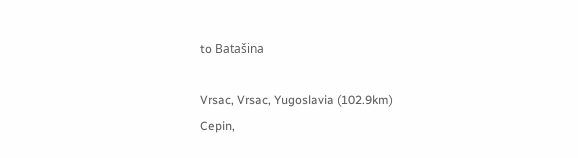to Batašina

Vrsac, Vrsac, Yugoslavia (102.9km)
Cepin,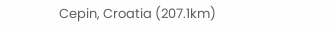Cepin, Croatia (207.1km)